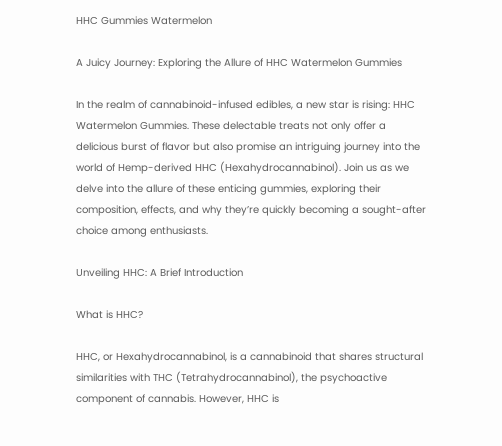HHC Gummies Watermelon

A Juicy Journey: Exploring the Allure of HHC Watermelon Gummies

In the realm of cannabinoid-infused edibles, a new star is rising: HHC Watermelon Gummies. These delectable treats not only offer a delicious burst of flavor but also promise an intriguing journey into the world of Hemp-derived HHC (Hexahydrocannabinol). Join us as we delve into the allure of these enticing gummies, exploring their composition, effects, and why they’re quickly becoming a sought-after choice among enthusiasts.

Unveiling HHC: A Brief Introduction

What is HHC?

HHC, or Hexahydrocannabinol, is a cannabinoid that shares structural similarities with THC (Tetrahydrocannabinol), the psychoactive component of cannabis. However, HHC is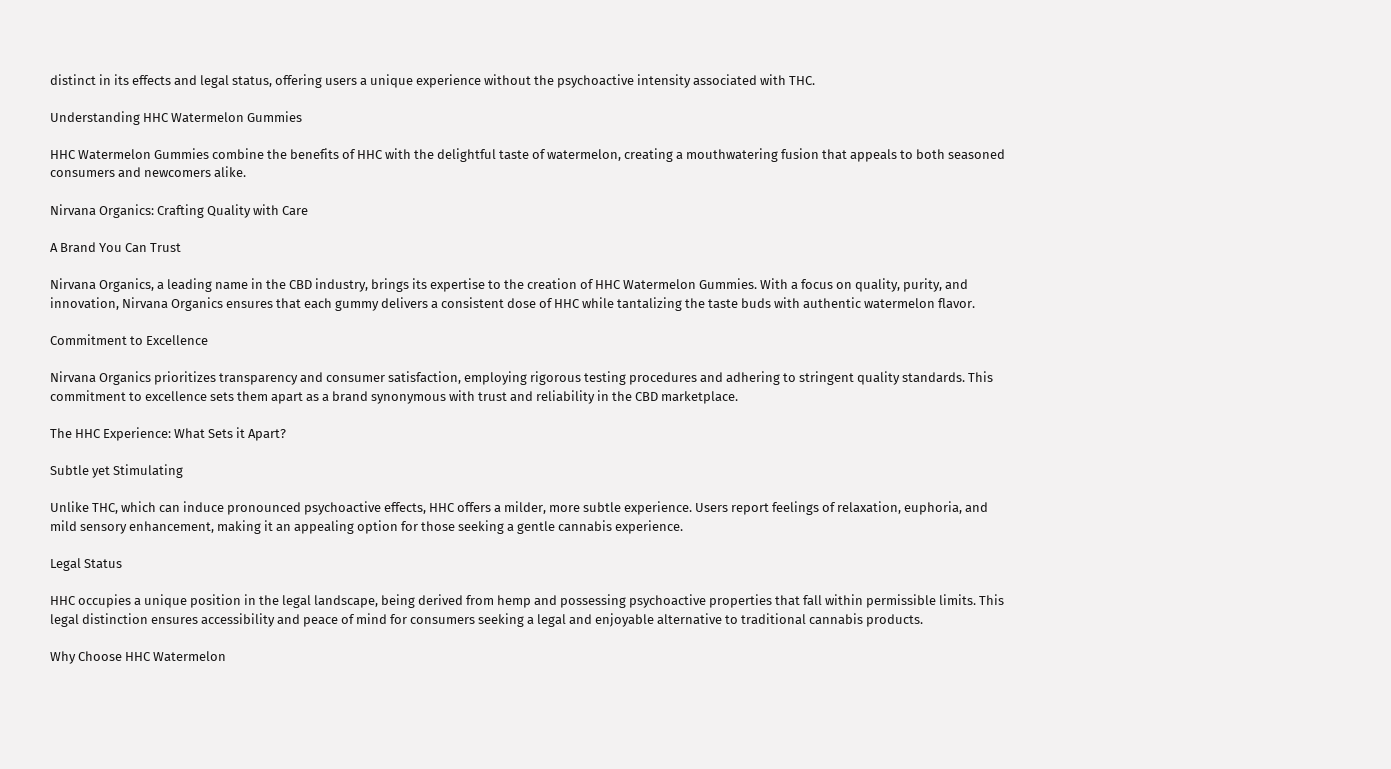distinct in its effects and legal status, offering users a unique experience without the psychoactive intensity associated with THC.

Understanding HHC Watermelon Gummies

HHC Watermelon Gummies combine the benefits of HHC with the delightful taste of watermelon, creating a mouthwatering fusion that appeals to both seasoned consumers and newcomers alike.

Nirvana Organics: Crafting Quality with Care

A Brand You Can Trust

Nirvana Organics, a leading name in the CBD industry, brings its expertise to the creation of HHC Watermelon Gummies. With a focus on quality, purity, and innovation, Nirvana Organics ensures that each gummy delivers a consistent dose of HHC while tantalizing the taste buds with authentic watermelon flavor.

Commitment to Excellence

Nirvana Organics prioritizes transparency and consumer satisfaction, employing rigorous testing procedures and adhering to stringent quality standards. This commitment to excellence sets them apart as a brand synonymous with trust and reliability in the CBD marketplace.

The HHC Experience: What Sets it Apart?

Subtle yet Stimulating

Unlike THC, which can induce pronounced psychoactive effects, HHC offers a milder, more subtle experience. Users report feelings of relaxation, euphoria, and mild sensory enhancement, making it an appealing option for those seeking a gentle cannabis experience.

Legal Status

HHC occupies a unique position in the legal landscape, being derived from hemp and possessing psychoactive properties that fall within permissible limits. This legal distinction ensures accessibility and peace of mind for consumers seeking a legal and enjoyable alternative to traditional cannabis products.

Why Choose HHC Watermelon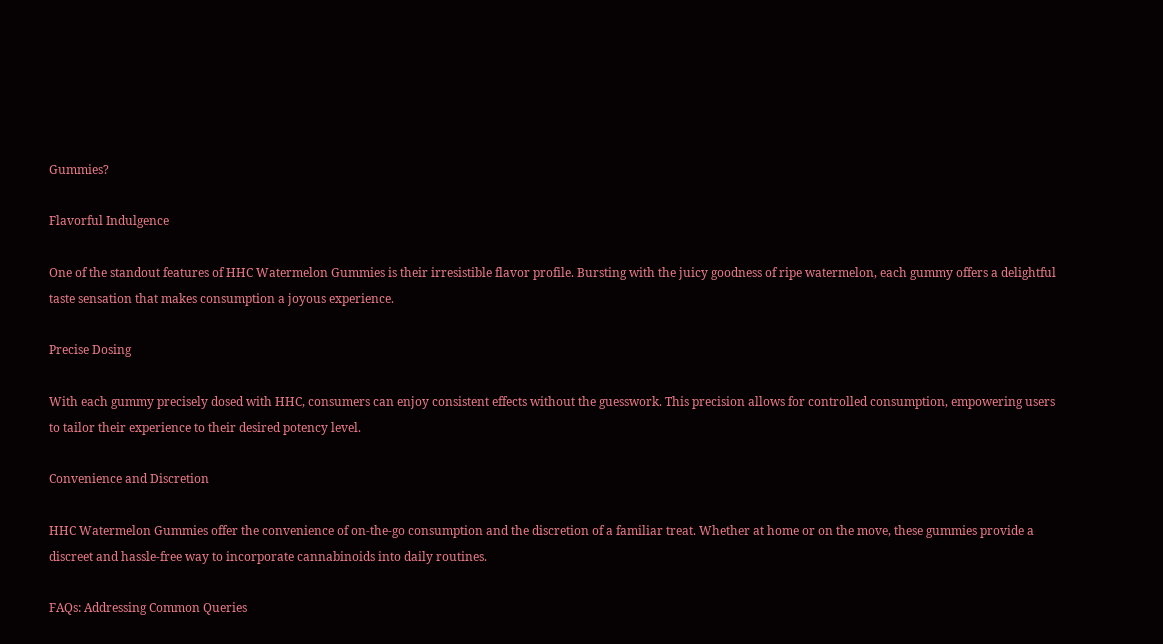Gummies?

Flavorful Indulgence

One of the standout features of HHC Watermelon Gummies is their irresistible flavor profile. Bursting with the juicy goodness of ripe watermelon, each gummy offers a delightful taste sensation that makes consumption a joyous experience.

Precise Dosing

With each gummy precisely dosed with HHC, consumers can enjoy consistent effects without the guesswork. This precision allows for controlled consumption, empowering users to tailor their experience to their desired potency level.

Convenience and Discretion

HHC Watermelon Gummies offer the convenience of on-the-go consumption and the discretion of a familiar treat. Whether at home or on the move, these gummies provide a discreet and hassle-free way to incorporate cannabinoids into daily routines.

FAQs: Addressing Common Queries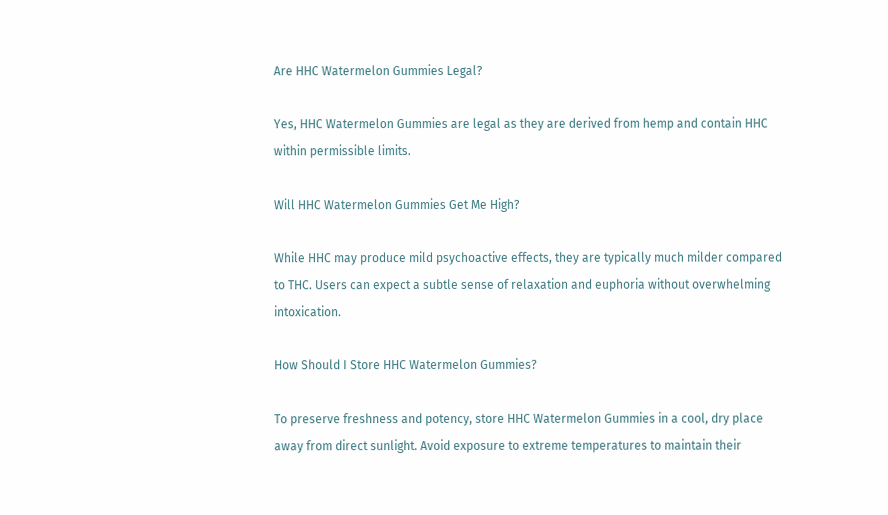Are HHC Watermelon Gummies Legal?

Yes, HHC Watermelon Gummies are legal as they are derived from hemp and contain HHC within permissible limits.

Will HHC Watermelon Gummies Get Me High?

While HHC may produce mild psychoactive effects, they are typically much milder compared to THC. Users can expect a subtle sense of relaxation and euphoria without overwhelming intoxication.

How Should I Store HHC Watermelon Gummies?

To preserve freshness and potency, store HHC Watermelon Gummies in a cool, dry place away from direct sunlight. Avoid exposure to extreme temperatures to maintain their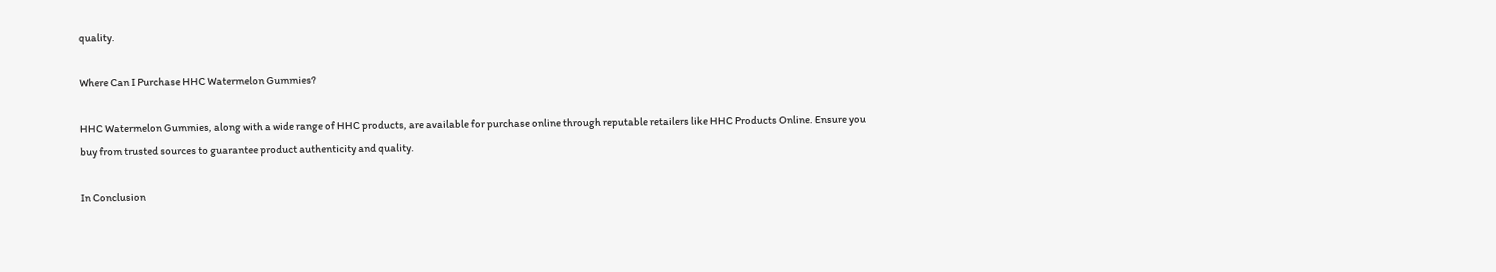quality.

Where Can I Purchase HHC Watermelon Gummies?

HHC Watermelon Gummies, along with a wide range of HHC products, are available for purchase online through reputable retailers like HHC Products Online. Ensure you buy from trusted sources to guarantee product authenticity and quality.

In Conclusion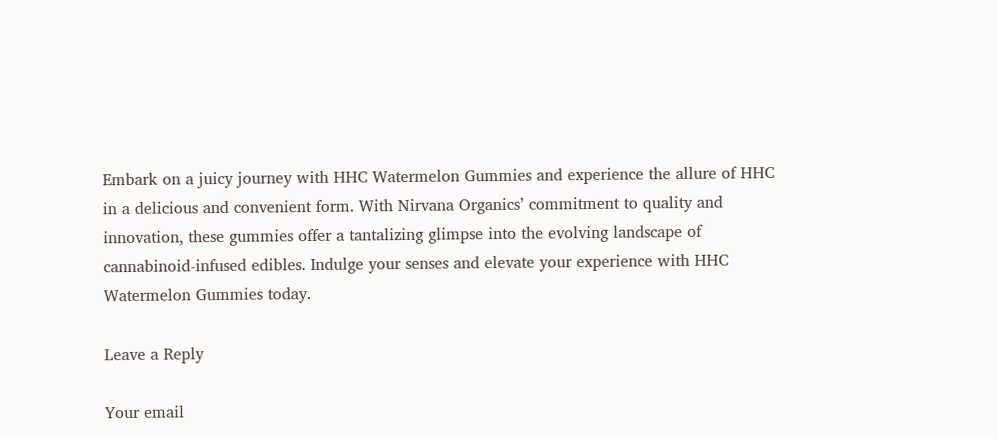Embark on a juicy journey with HHC Watermelon Gummies and experience the allure of HHC in a delicious and convenient form. With Nirvana Organics’ commitment to quality and innovation, these gummies offer a tantalizing glimpse into the evolving landscape of cannabinoid-infused edibles. Indulge your senses and elevate your experience with HHC Watermelon Gummies today.

Leave a Reply

Your email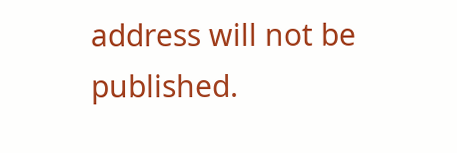address will not be published.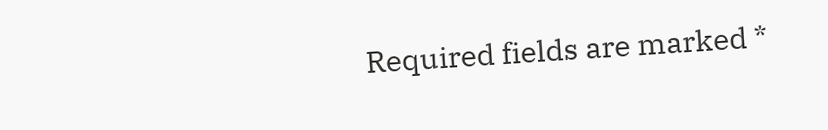Required fields are marked *